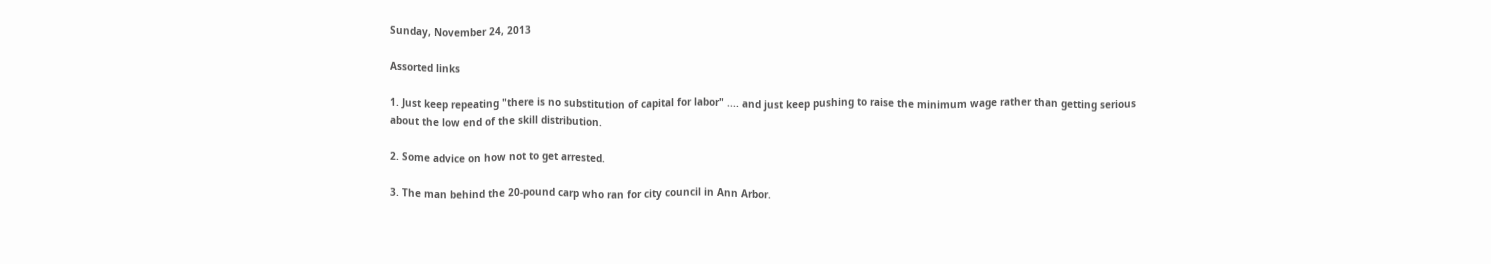Sunday, November 24, 2013

Assorted links

1. Just keep repeating "there is no substitution of capital for labor" .... and just keep pushing to raise the minimum wage rather than getting serious about the low end of the skill distribution.

2. Some advice on how not to get arrested.

3. The man behind the 20-pound carp who ran for city council in Ann Arbor.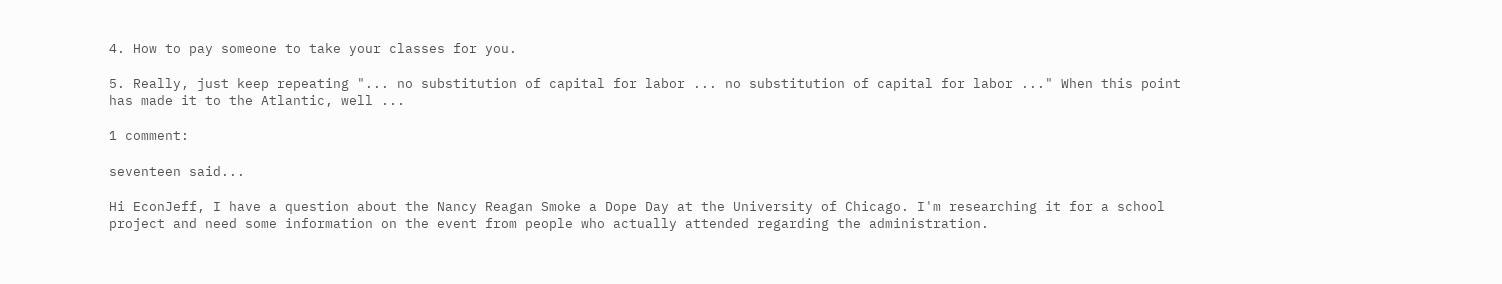4. How to pay someone to take your classes for you.

5. Really, just keep repeating "... no substitution of capital for labor ... no substitution of capital for labor ..." When this point has made it to the Atlantic, well ...

1 comment:

seventeen said...

Hi EconJeff, I have a question about the Nancy Reagan Smoke a Dope Day at the University of Chicago. I'm researching it for a school project and need some information on the event from people who actually attended regarding the administration.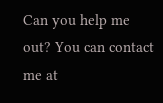Can you help me out? You can contact me at